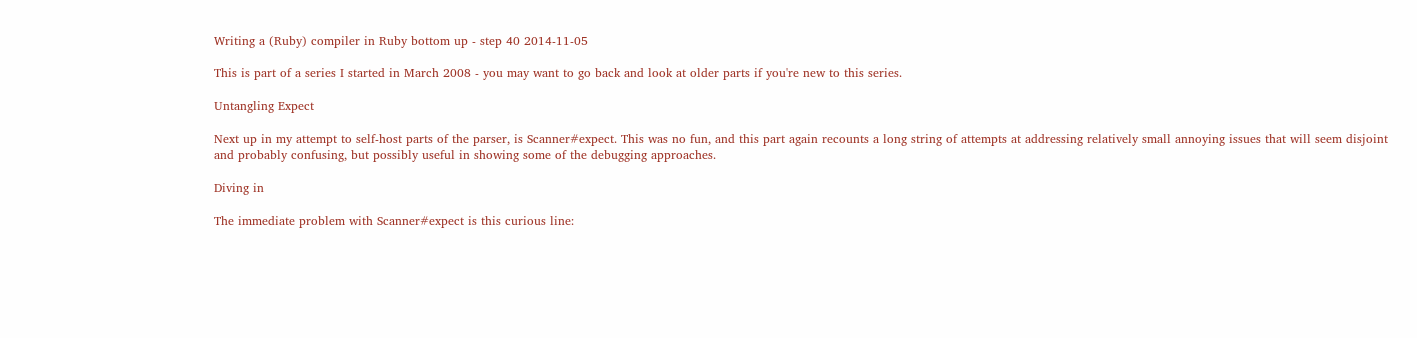Writing a (Ruby) compiler in Ruby bottom up - step 40 2014-11-05

This is part of a series I started in March 2008 - you may want to go back and look at older parts if you're new to this series.

Untangling Expect

Next up in my attempt to self-host parts of the parser, is Scanner#expect. This was no fun, and this part again recounts a long string of attempts at addressing relatively small annoying issues that will seem disjoint and probably confusing, but possibly useful in showing some of the debugging approaches.

Diving in

The immediate problem with Scanner#expect is this curious line: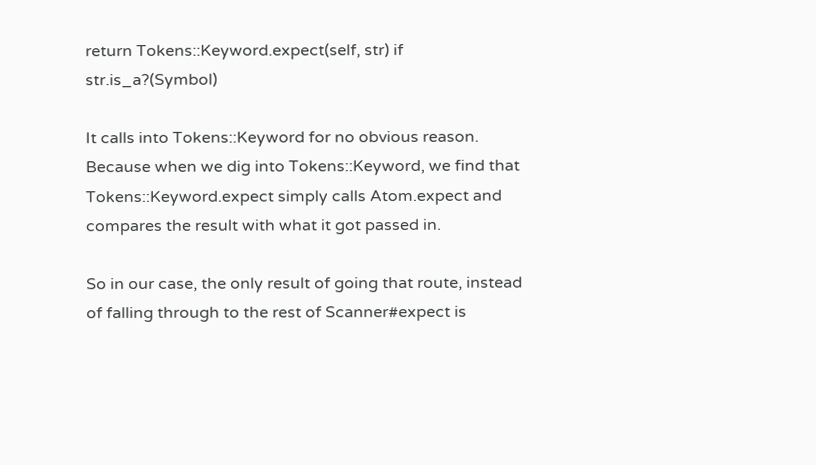return Tokens::Keyword.expect(self, str) if str.is_a?(Symbol)

It calls into Tokens::Keyword for no obvious reason. Because when we dig into Tokens::Keyword, we find that Tokens::Keyword.expect simply calls Atom.expect and compares the result with what it got passed in.

So in our case, the only result of going that route, instead of falling through to the rest of Scanner#expect is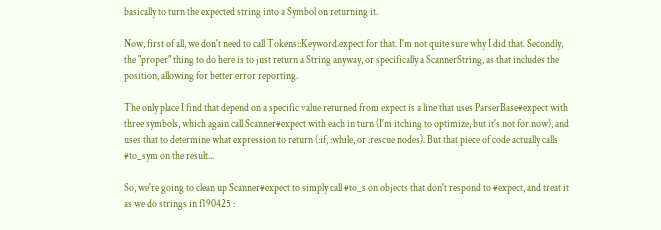basically to turn the expected string into a Symbol on returning it.

Now, first of all, we don't need to call Tokens::Keyword.expect for that. I'm not quite sure why I did that. Secondly, the "proper" thing to do here is to just return a String anyway, or specifically a ScannerString, as that includes the position, allowing for better error reporting.

The only place I find that depend on a specific value returned from expect is a line that uses ParserBase#expect with three symbols, which again call Scanner#expect with each in turn (I'm itching to optimize, but it's not for now), and uses that to determine what expression to return (:if, :while, or :rescue nodes). But that piece of code actually calls #to_sym on the result...

So, we're going to clean up Scanner#expect to simply call #to_s on objects that don't respond to #expect, and treat it as we do strings in f190425 :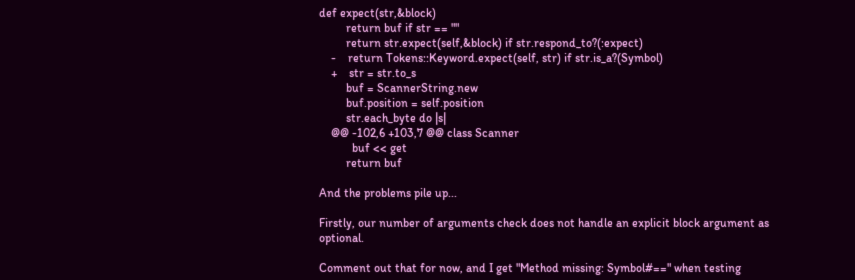def expect(str,&block)
         return buf if str == ""
         return str.expect(self,&block) if str.respond_to?(:expect)
    -    return Tokens::Keyword.expect(self, str) if str.is_a?(Symbol)
    +    str = str.to_s
         buf = ScannerString.new
         buf.position = self.position
         str.each_byte do |s|
    @@ -102,6 +103,7 @@ class Scanner
           buf << get
         return buf

And the problems pile up...

Firstly, our number of arguments check does not handle an explicit block argument as optional.

Comment out that for now, and I get "Method missing: Symbol#==" when testing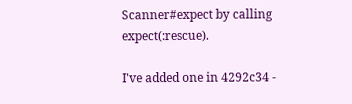Scanner#expect by calling expect(:rescue).

I've added one in 4292c34 -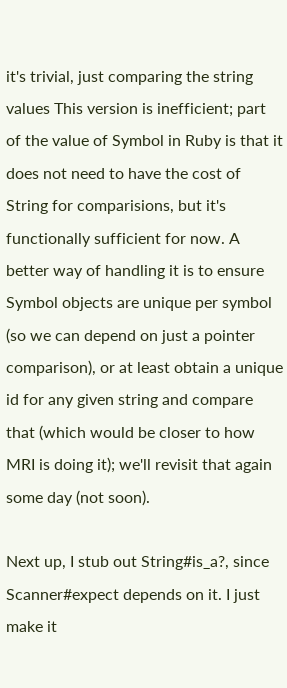it's trivial, just comparing the string values This version is inefficient; part of the value of Symbol in Ruby is that it does not need to have the cost of String for comparisions, but it's functionally sufficient for now. A better way of handling it is to ensure Symbol objects are unique per symbol (so we can depend on just a pointer comparison), or at least obtain a unique id for any given string and compare that (which would be closer to how MRI is doing it); we'll revisit that again some day (not soon).

Next up, I stub out String#is_a?, since Scanner#expect depends on it. I just make it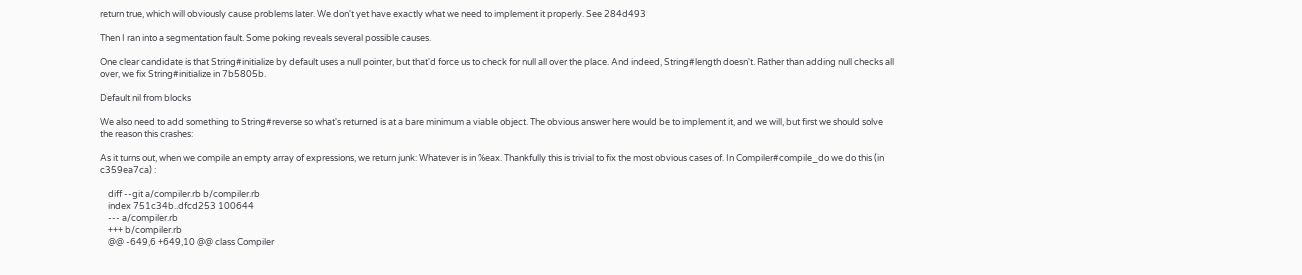return true, which will obviously cause problems later. We don't yet have exactly what we need to implement it properly. See 284d493

Then I ran into a segmentation fault. Some poking reveals several possible causes.

One clear candidate is that String#initialize by default uses a null pointer, but that'd force us to check for null all over the place. And indeed, String#length doesn't. Rather than adding null checks all over, we fix String#initialize in 7b5805b.

Default nil from blocks

We also need to add something to String#reverse so what's returned is at a bare minimum a viable object. The obvious answer here would be to implement it, and we will, but first we should solve the reason this crashes:

As it turns out, when we compile an empty array of expressions, we return junk: Whatever is in %eax. Thankfully this is trivial to fix the most obvious cases of. In Compiler#compile_do we do this (in c359ea7ca) :

    diff --git a/compiler.rb b/compiler.rb
    index 751c34b..dfcd253 100644
    --- a/compiler.rb
    +++ b/compiler.rb
    @@ -649,6 +649,10 @@ class Compiler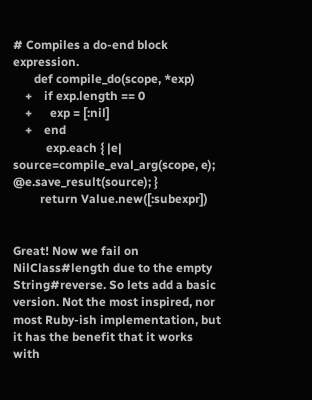# Compiles a do-end block expression.
       def compile_do(scope, *exp)
    +    if exp.length == 0
    +      exp = [:nil]
    +    end
           exp.each { |e| source=compile_eval_arg(scope, e); @e.save_result(source); }
         return Value.new([:subexpr])


Great! Now we fail on NilClass#length due to the empty String#reverse. So lets add a basic version. Not the most inspired, nor most Ruby-ish implementation, but it has the benefit that it works with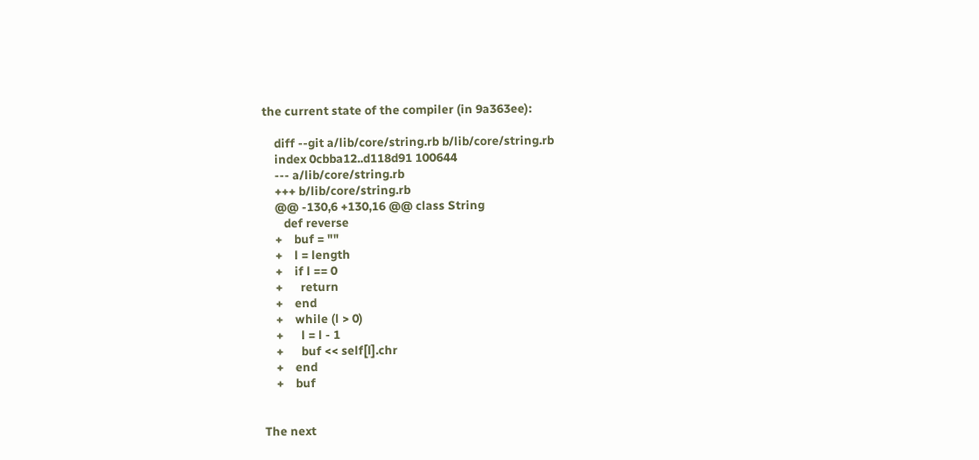the current state of the compiler (in 9a363ee):

    diff --git a/lib/core/string.rb b/lib/core/string.rb
    index 0cbba12..d118d91 100644
    --- a/lib/core/string.rb
    +++ b/lib/core/string.rb
    @@ -130,6 +130,16 @@ class String
       def reverse
    +    buf = ""
    +    l = length
    +    if l == 0
    +      return
    +    end
    +    while (l > 0)
    +      l = l - 1
    +      buf << self[l].chr
    +    end
    +    buf


The next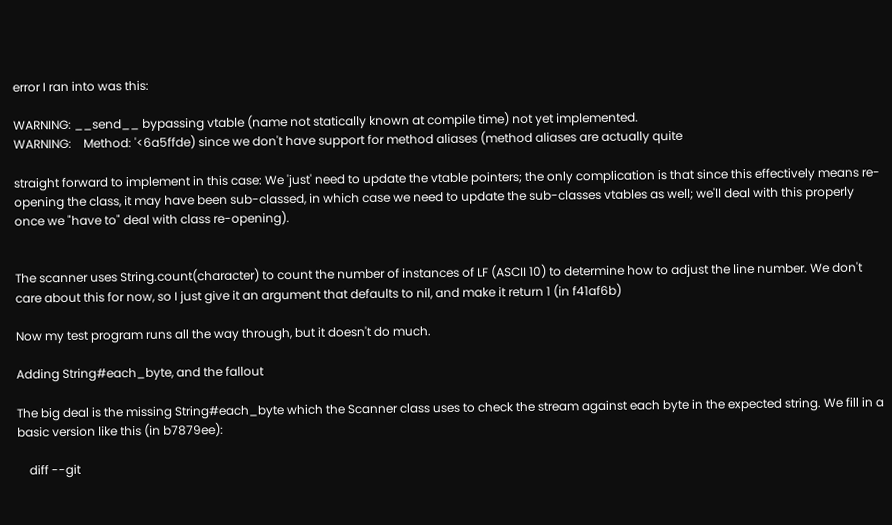error I ran into was this:

WARNING: __send__ bypassing vtable (name not statically known at compile time) not yet implemented.
WARNING:    Method: '<6a5ffde) since we don't have support for method aliases (method aliases are actually quite

straight forward to implement in this case: We 'just' need to update the vtable pointers; the only complication is that since this effectively means re-opening the class, it may have been sub-classed, in which case we need to update the sub-classes vtables as well; we'll deal with this properly once we "have to" deal with class re-opening).


The scanner uses String.count(character) to count the number of instances of LF (ASCII 10) to determine how to adjust the line number. We don't care about this for now, so I just give it an argument that defaults to nil, and make it return 1 (in f41af6b)

Now my test program runs all the way through, but it doesn't do much.

Adding String#each_byte, and the fallout

The big deal is the missing String#each_byte which the Scanner class uses to check the stream against each byte in the expected string. We fill in a basic version like this (in b7879ee):

    diff --git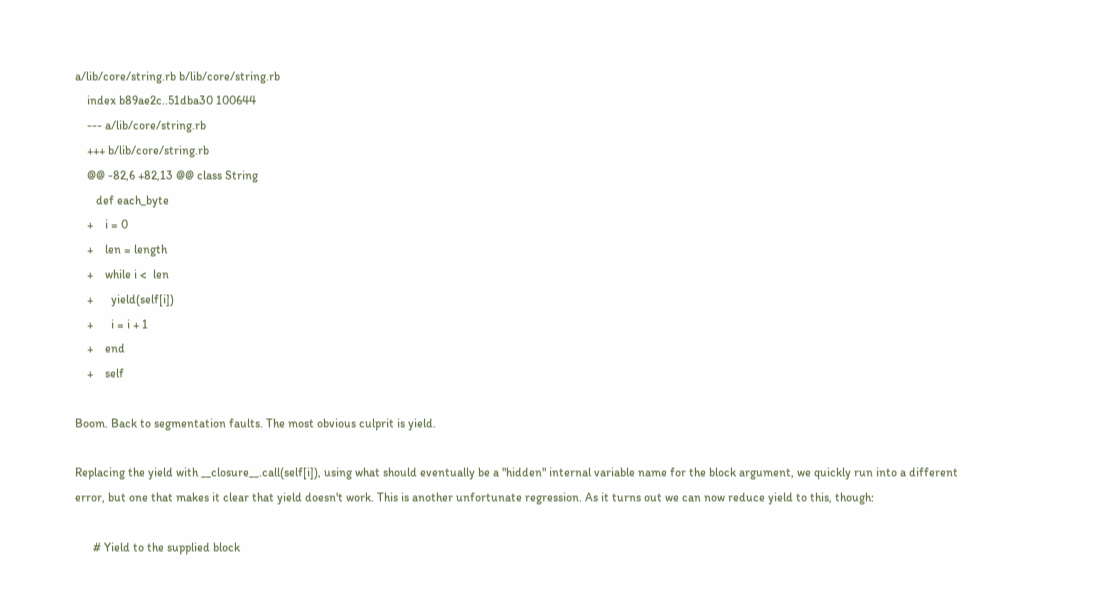a/lib/core/string.rb b/lib/core/string.rb
    index b89ae2c..51dba30 100644
    --- a/lib/core/string.rb
    +++ b/lib/core/string.rb
    @@ -82,6 +82,13 @@ class String
       def each_byte
    +    i = 0
    +    len = length
    +    while i <  len
    +      yield(self[i])
    +      i = i + 1
    +    end
    +    self

Boom. Back to segmentation faults. The most obvious culprit is yield.

Replacing the yield with __closure__.call(self[i]), using what should eventually be a "hidden" internal variable name for the block argument, we quickly run into a different error, but one that makes it clear that yield doesn't work. This is another unfortunate regression. As it turns out we can now reduce yield to this, though:

      # Yield to the supplied block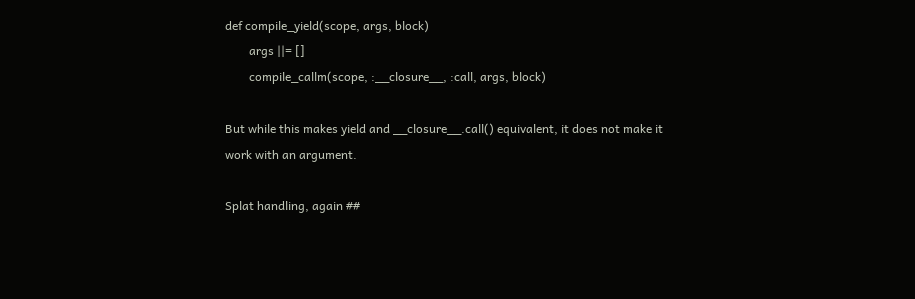def compile_yield(scope, args, block)
        args ||= []
        compile_callm(scope, :__closure__, :call, args, block)

But while this makes yield and __closure__.call() equivalent, it does not make it work with an argument.

Splat handling, again ##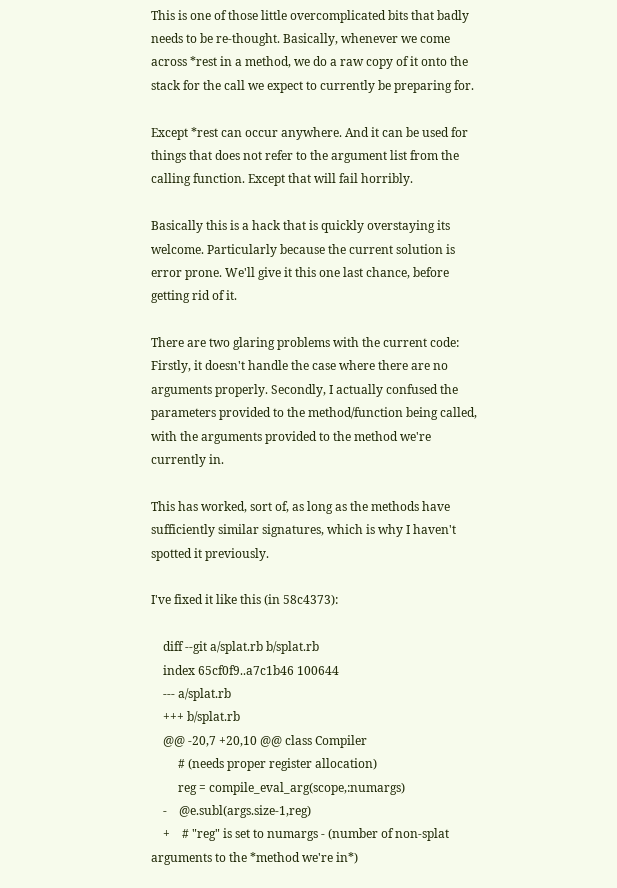This is one of those little overcomplicated bits that badly needs to be re-thought. Basically, whenever we come across *rest in a method, we do a raw copy of it onto the stack for the call we expect to currently be preparing for.

Except *rest can occur anywhere. And it can be used for things that does not refer to the argument list from the calling function. Except that will fail horribly.

Basically this is a hack that is quickly overstaying its welcome. Particularly because the current solution is error prone. We'll give it this one last chance, before getting rid of it.

There are two glaring problems with the current code: Firstly, it doesn't handle the case where there are no arguments properly. Secondly, I actually confused the parameters provided to the method/function being called, with the arguments provided to the method we're currently in.

This has worked, sort of, as long as the methods have sufficiently similar signatures, which is why I haven't spotted it previously.

I've fixed it like this (in 58c4373):

    diff --git a/splat.rb b/splat.rb
    index 65cf0f9..a7c1b46 100644
    --- a/splat.rb
    +++ b/splat.rb
    @@ -20,7 +20,10 @@ class Compiler
         # (needs proper register allocation)
         reg = compile_eval_arg(scope,:numargs)
    -    @e.subl(args.size-1,reg)
    +    # "reg" is set to numargs - (number of non-splat arguments to the *method we're in*)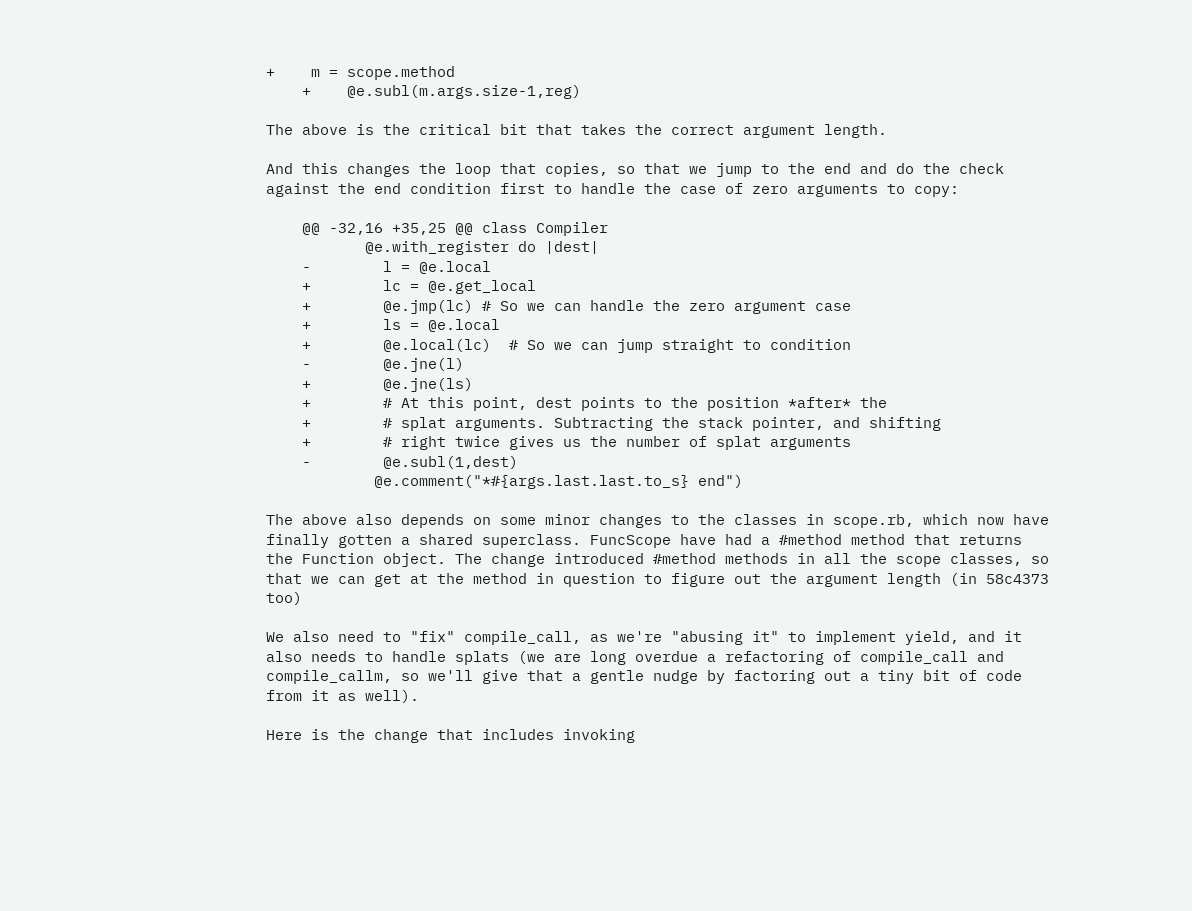+    m = scope.method
    +    @e.subl(m.args.size-1,reg)

The above is the critical bit that takes the correct argument length.

And this changes the loop that copies, so that we jump to the end and do the check against the end condition first to handle the case of zero arguments to copy:

    @@ -32,16 +35,25 @@ class Compiler
           @e.with_register do |dest|
    -        l = @e.local
    +        lc = @e.get_local
    +        @e.jmp(lc) # So we can handle the zero argument case
    +        ls = @e.local
    +        @e.local(lc)  # So we can jump straight to condition
    -        @e.jne(l)
    +        @e.jne(ls)
    +        # At this point, dest points to the position *after* the
    +        # splat arguments. Subtracting the stack pointer, and shifting
    +        # right twice gives us the number of splat arguments
    -        @e.subl(1,dest)
            @e.comment("*#{args.last.last.to_s} end")

The above also depends on some minor changes to the classes in scope.rb, which now have finally gotten a shared superclass. FuncScope have had a #method method that returns the Function object. The change introduced #method methods in all the scope classes, so that we can get at the method in question to figure out the argument length (in 58c4373 too)

We also need to "fix" compile_call, as we're "abusing it" to implement yield, and it also needs to handle splats (we are long overdue a refactoring of compile_call and compile_callm, so we'll give that a gentle nudge by factoring out a tiny bit of code from it as well).

Here is the change that includes invoking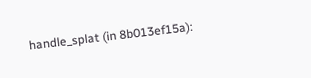handle_splat (in 8b013ef15a):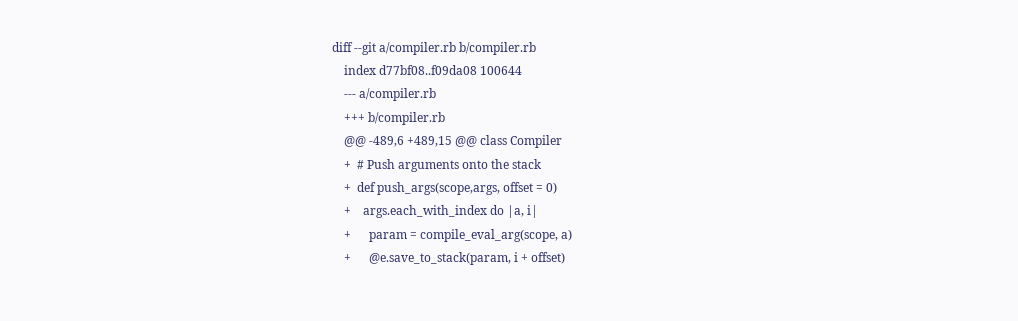diff --git a/compiler.rb b/compiler.rb
    index d77bf08..f09da08 100644
    --- a/compiler.rb
    +++ b/compiler.rb
    @@ -489,6 +489,15 @@ class Compiler
    +  # Push arguments onto the stack
    +  def push_args(scope,args, offset = 0)
    +    args.each_with_index do |a, i|
    +      param = compile_eval_arg(scope, a)
    +      @e.save_to_stack(param, i + offset)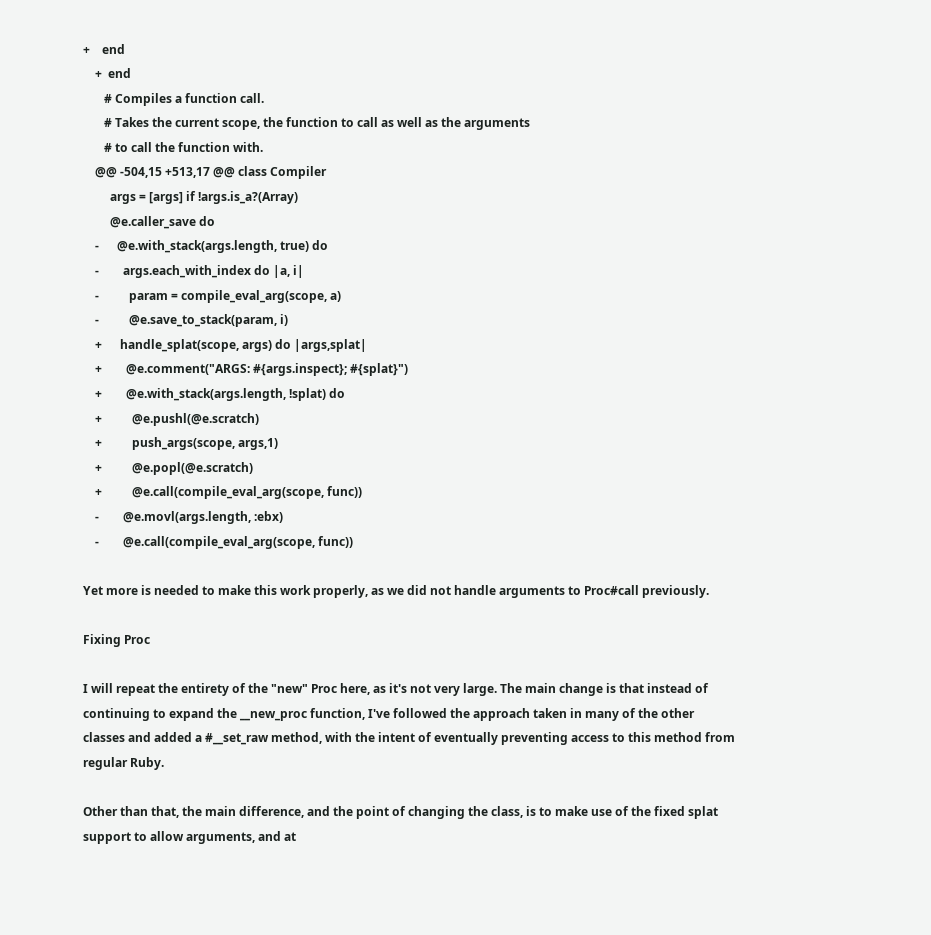+    end
    +  end
       # Compiles a function call.
       # Takes the current scope, the function to call as well as the arguments
       # to call the function with.
    @@ -504,15 +513,17 @@ class Compiler
         args = [args] if !args.is_a?(Array)
         @e.caller_save do
    -      @e.with_stack(args.length, true) do
    -        args.each_with_index do |a, i|
    -          param = compile_eval_arg(scope, a)
    -          @e.save_to_stack(param, i)
    +      handle_splat(scope, args) do |args,splat|
    +        @e.comment("ARGS: #{args.inspect}; #{splat}")
    +        @e.with_stack(args.length, !splat) do
    +          @e.pushl(@e.scratch)
    +          push_args(scope, args,1)
    +          @e.popl(@e.scratch)
    +          @e.call(compile_eval_arg(scope, func))
    -        @e.movl(args.length, :ebx)
    -        @e.call(compile_eval_arg(scope, func))

Yet more is needed to make this work properly, as we did not handle arguments to Proc#call previously.

Fixing Proc

I will repeat the entirety of the "new" Proc here, as it's not very large. The main change is that instead of continuing to expand the __new_proc function, I've followed the approach taken in many of the other classes and added a #__set_raw method, with the intent of eventually preventing access to this method from regular Ruby.

Other than that, the main difference, and the point of changing the class, is to make use of the fixed splat support to allow arguments, and at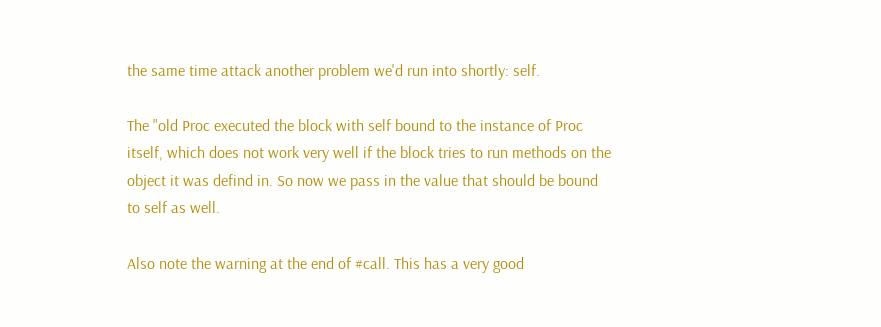the same time attack another problem we'd run into shortly: self.

The "old Proc executed the block with self bound to the instance of Proc itself, which does not work very well if the block tries to run methods on the object it was defind in. So now we pass in the value that should be bound to self as well.

Also note the warning at the end of #call. This has a very good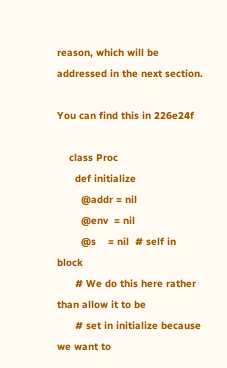reason, which will be addressed in the next section.

You can find this in 226e24f

    class Proc
      def initialize
        @addr = nil
        @env  = nil
        @s    = nil  # self in block
      # We do this here rather than allow it to be
      # set in initialize because we want to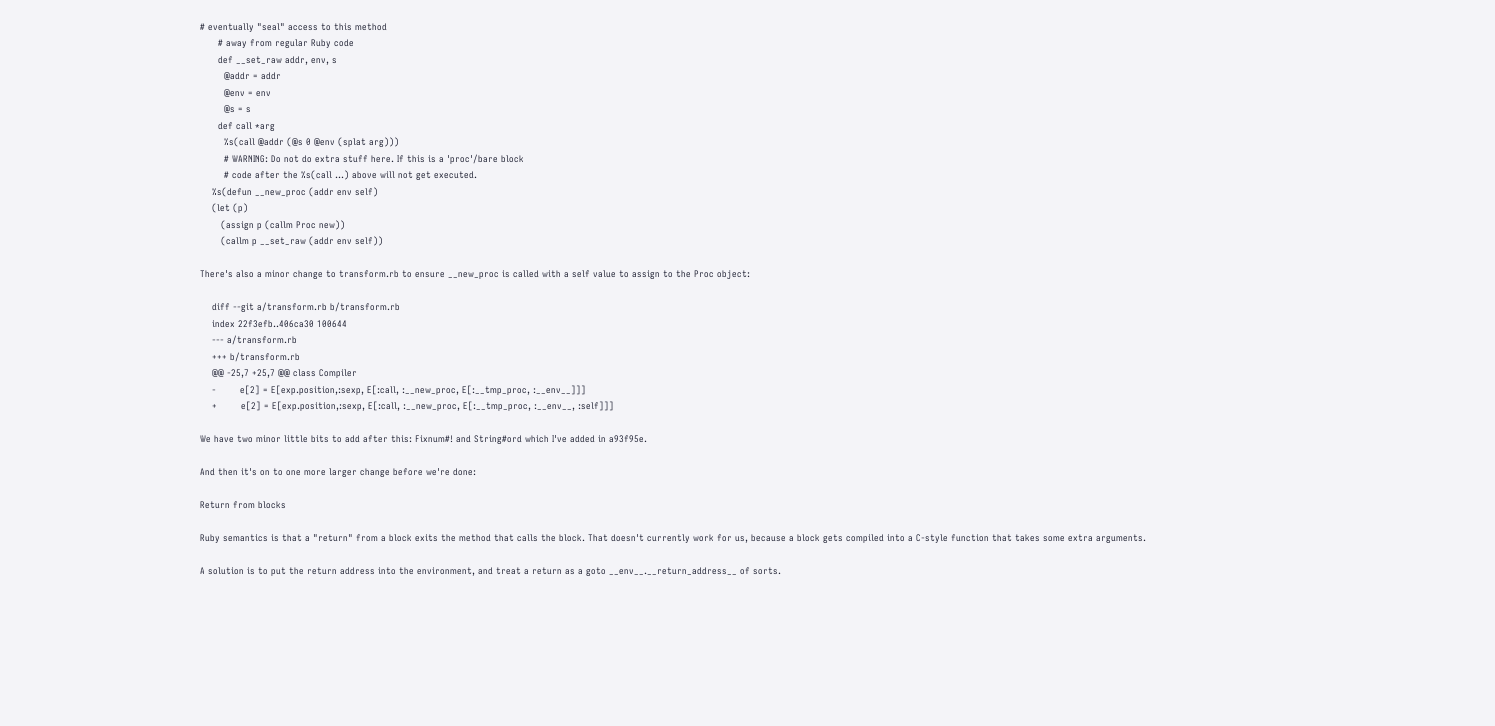# eventually "seal" access to this method
      # away from regular Ruby code
      def __set_raw addr, env, s
        @addr = addr
        @env = env
        @s = s
      def call *arg
        %s(call @addr (@s 0 @env (splat arg)))
        # WARNING: Do not do extra stuff here. If this is a 'proc'/bare block
        # code after the %s(call ...) above will not get executed.
    %s(defun __new_proc (addr env self)
    (let (p)
       (assign p (callm Proc new))
       (callm p __set_raw (addr env self))

There's also a minor change to transform.rb to ensure __new_proc is called with a self value to assign to the Proc object:

    diff --git a/transform.rb b/transform.rb
    index 22f3efb..406ca30 100644
    --- a/transform.rb
    +++ b/transform.rb
    @@ -25,7 +25,7 @@ class Compiler
    -        e[2] = E[exp.position,:sexp, E[:call, :__new_proc, E[:__tmp_proc, :__env__]]]
    +        e[2] = E[exp.position,:sexp, E[:call, :__new_proc, E[:__tmp_proc, :__env__, :self]]]

We have two minor little bits to add after this: Fixnum#! and String#ord which I've added in a93f95e.

And then it's on to one more larger change before we're done:

Return from blocks

Ruby semantics is that a "return" from a block exits the method that calls the block. That doesn't currently work for us, because a block gets compiled into a C-style function that takes some extra arguments.

A solution is to put the return address into the environment, and treat a return as a goto __env__.__return_address__ of sorts.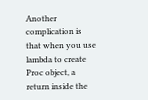Another complication is that when you use lambda to create Proc object, a return inside the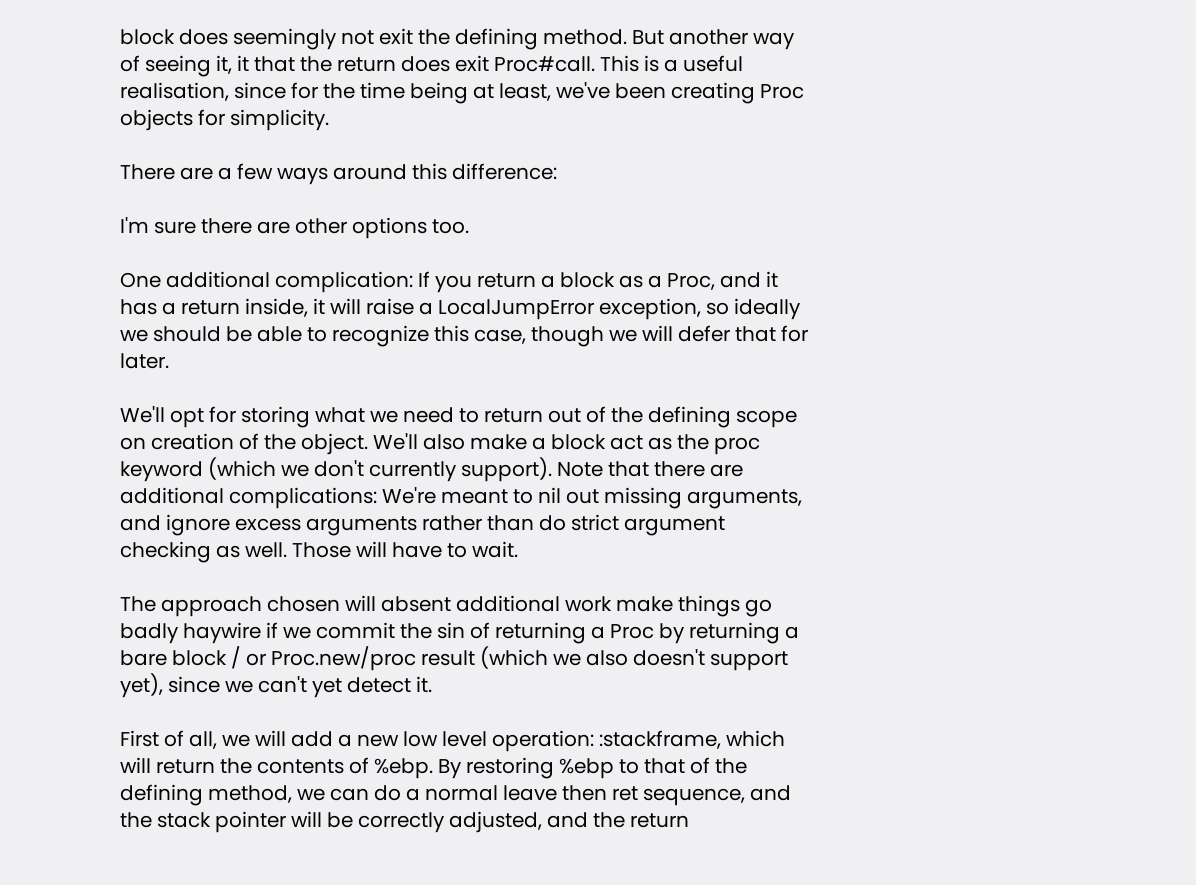block does seemingly not exit the defining method. But another way of seeing it, it that the return does exit Proc#call. This is a useful realisation, since for the time being at least, we've been creating Proc objects for simplicity.

There are a few ways around this difference:

I'm sure there are other options too.

One additional complication: If you return a block as a Proc, and it has a return inside, it will raise a LocalJumpError exception, so ideally we should be able to recognize this case, though we will defer that for later.

We'll opt for storing what we need to return out of the defining scope on creation of the object. We'll also make a block act as the proc keyword (which we don't currently support). Note that there are additional complications: We're meant to nil out missing arguments, and ignore excess arguments rather than do strict argument checking as well. Those will have to wait.

The approach chosen will absent additional work make things go badly haywire if we commit the sin of returning a Proc by returning a bare block / or Proc.new/proc result (which we also doesn't support yet), since we can't yet detect it.

First of all, we will add a new low level operation: :stackframe, which will return the contents of %ebp. By restoring %ebp to that of the defining method, we can do a normal leave then ret sequence, and the stack pointer will be correctly adjusted, and the return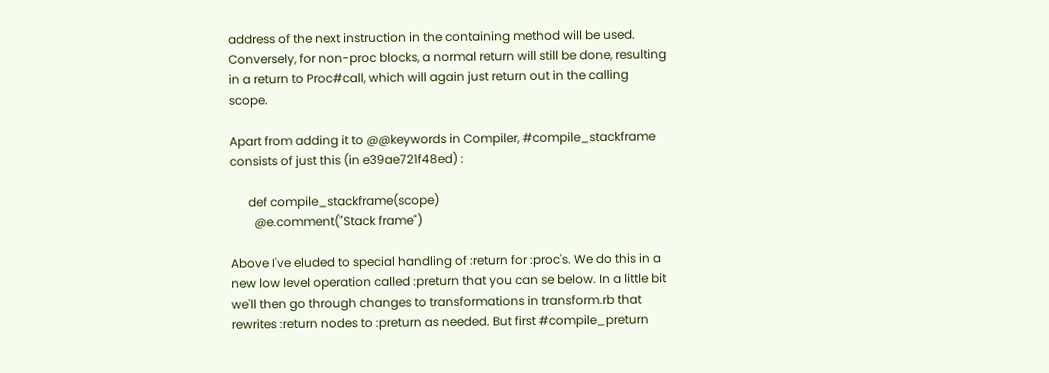address of the next instruction in the containing method will be used. Conversely, for non-proc blocks, a normal return will still be done, resulting in a return to Proc#call, which will again just return out in the calling scope.

Apart from adding it to @@keywords in Compiler, #compile_stackframe consists of just this (in e39ae721f48ed) :

      def compile_stackframe(scope)
        @e.comment("Stack frame")

Above I've eluded to special handling of :return for :proc's. We do this in a new low level operation called :preturn that you can se below. In a little bit we'll then go through changes to transformations in transform.rb that rewrites :return nodes to :preturn as needed. But first #compile_preturn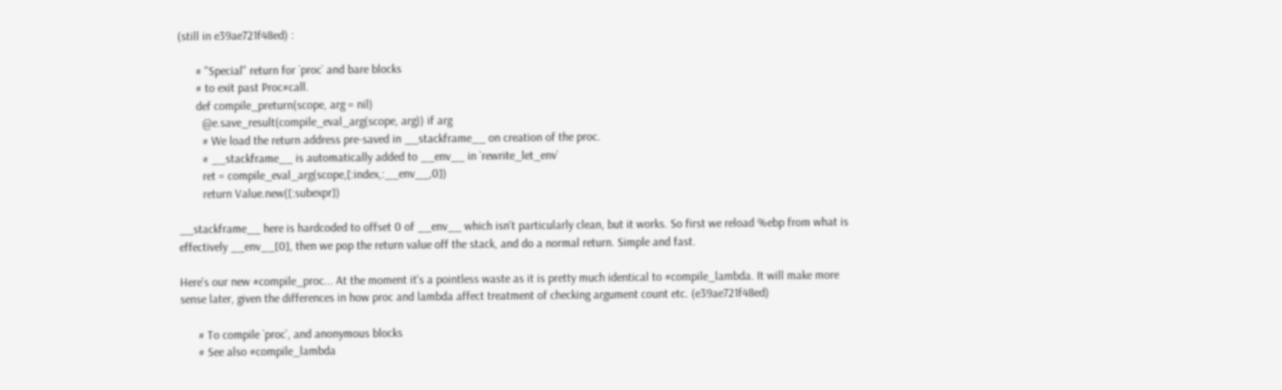(still in e39ae721f48ed) :

      # "Special" return for `proc` and bare blocks
      # to exit past Proc#call.
      def compile_preturn(scope, arg = nil)
        @e.save_result(compile_eval_arg(scope, arg)) if arg
        # We load the return address pre-saved in __stackframe__ on creation of the proc.
        # __stackframe__ is automatically added to __env__ in `rewrite_let_env`
        ret = compile_eval_arg(scope,[:index,:__env__,0])
        return Value.new([:subexpr])

__stackframe__ here is hardcoded to offset 0 of __env__ which isn't particularly clean, but it works. So first we reload %ebp from what is effectively __env__[0], then we pop the return value off the stack, and do a normal return. Simple and fast.

Here's our new #compile_proc... At the moment it's a pointless waste as it is pretty much identical to #compile_lambda. It will make more sense later, given the differences in how proc and lambda affect treatment of checking argument count etc. (e39ae721f48ed)

      # To compile `proc`, and anonymous blocks
      # See also #compile_lambda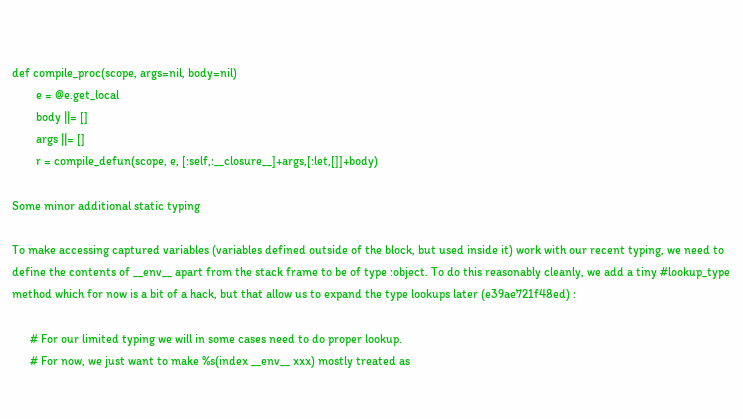def compile_proc(scope, args=nil, body=nil)
        e = @e.get_local
        body ||= []
        args ||= []
        r = compile_defun(scope, e, [:self,:__closure__]+args,[:let,[]]+body)

Some minor additional static typing

To make accessing captured variables (variables defined outside of the block, but used inside it) work with our recent typing, we need to define the contents of __env__ apart from the stack frame to be of type :object. To do this reasonably cleanly, we add a tiny #lookup_type method which for now is a bit of a hack, but that allow us to expand the type lookups later (e39ae721f48ed) :

      # For our limited typing we will in some cases need to do proper lookup.
      # For now, we just want to make %s(index __env__ xxx) mostly treated as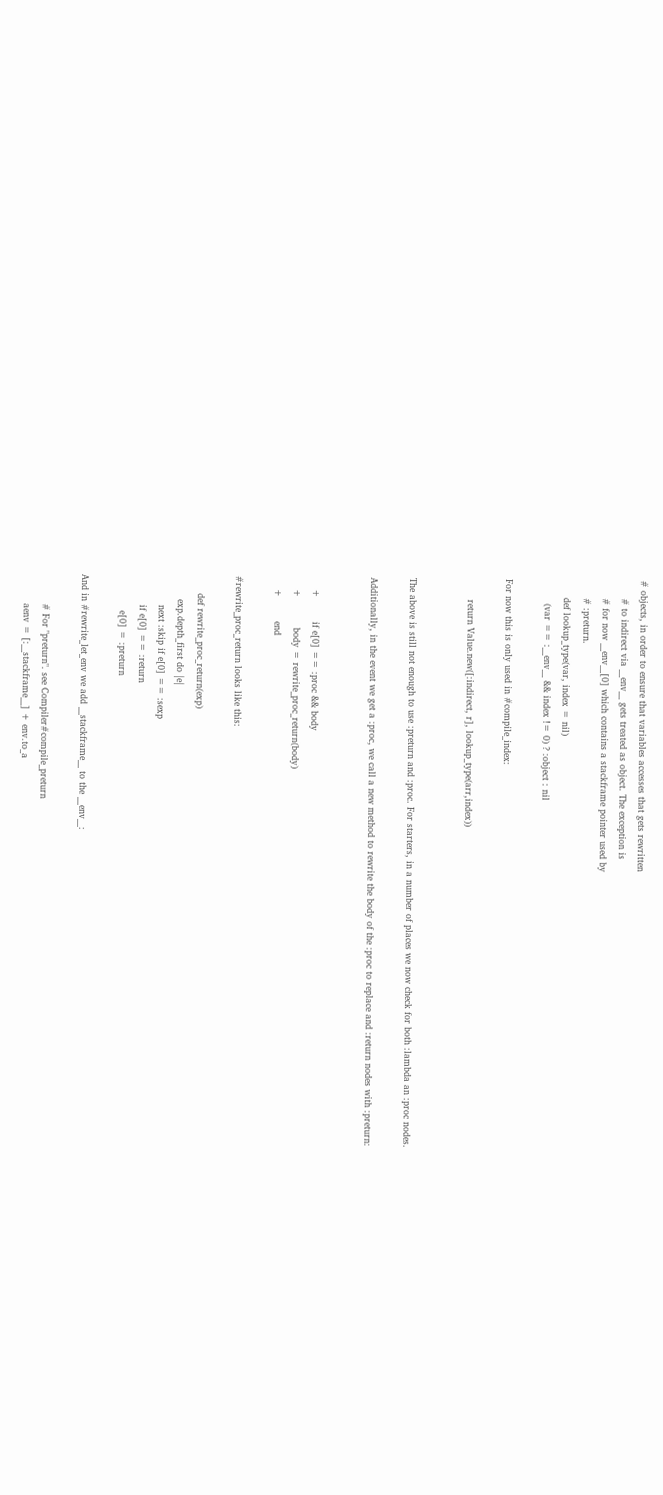# objects, in order to ensure that variables accesses that gets rewritten
      # to indirect via __env__ gets treated as object. The exception is
      # for now __env__[0] which contains a stackframe pointer used by
      # :preturn.
      def lookup_type(var, index = nil)
        (var == :__env__ && index != 0) ? :object : nil

For now this is only used in #compile_index:

       return Value.new([:indirect, r], lookup_type(arr,index))


The above is still not enough to use :preturn and :proc. For starters, in a number of places we now check for both :lambda an :proc nodes.

Additionally, in the event we get a :proc, we call a new method to rewrite the body of the :proc to replace and :return nodes with :preturn:


    +        if e[0] == :proc && body
    +          body = rewrite_proc_return(body)
    +        end

#rewrite_proc_return looks like this:

      def rewrite_proc_return(exp)
        exp.depth_first do |e|
          next :skip if e[0] == :sexp
          if e[0] == :return
            e[0] = :preturn

And in #rewrite_let_env we add __stackframe__ to the __env__:

          # For "preturn". see Compiler#compile_preturn
          aenv = [:__stackframe__] + env.to_a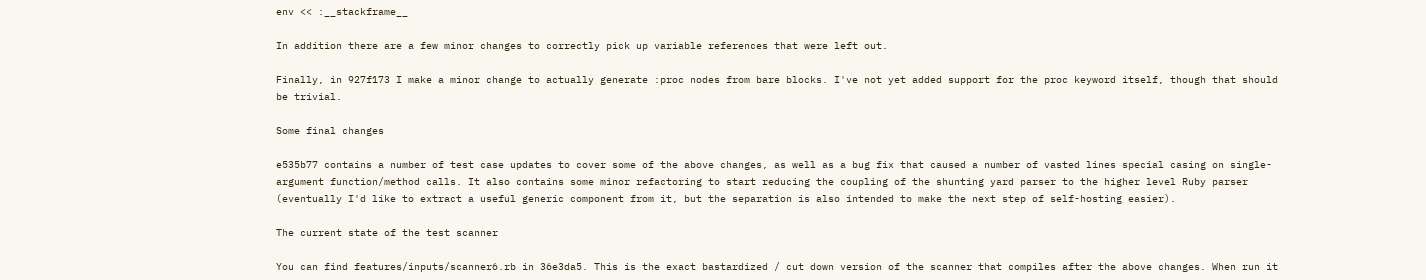env << :__stackframe__

In addition there are a few minor changes to correctly pick up variable references that were left out.

Finally, in 927f173 I make a minor change to actually generate :proc nodes from bare blocks. I've not yet added support for the proc keyword itself, though that should be trivial.

Some final changes

e535b77 contains a number of test case updates to cover some of the above changes, as well as a bug fix that caused a number of vasted lines special casing on single-argument function/method calls. It also contains some minor refactoring to start reducing the coupling of the shunting yard parser to the higher level Ruby parser (eventually I'd like to extract a useful generic component from it, but the separation is also intended to make the next step of self-hosting easier).

The current state of the test scanner

You can find features/inputs/scanner6.rb in 36e3da5. This is the exact bastardized / cut down version of the scanner that compiles after the above changes. When run it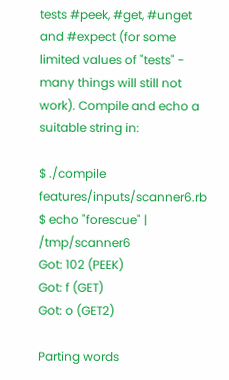tests #peek, #get, #unget and #expect (for some limited values of "tests" - many things will still not work). Compile and echo a suitable string in:

$ ./compile features/inputs/scanner6.rb
$ echo "forescue" | /tmp/scanner6
Got: 102 (PEEK)
Got: f (GET)
Got: o (GET2)

Parting words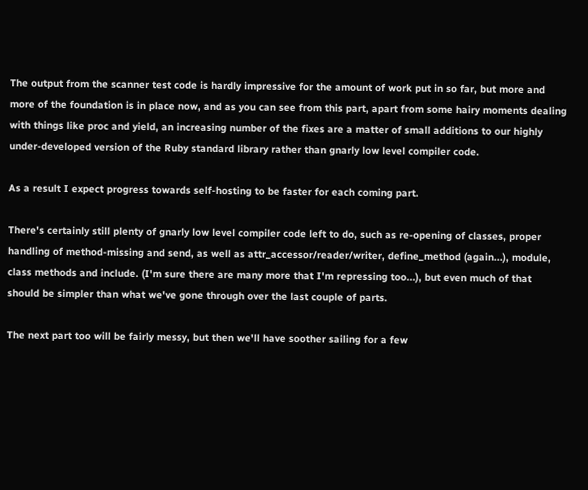The output from the scanner test code is hardly impressive for the amount of work put in so far, but more and more of the foundation is in place now, and as you can see from this part, apart from some hairy moments dealing with things like proc and yield, an increasing number of the fixes are a matter of small additions to our highly under-developed version of the Ruby standard library rather than gnarly low level compiler code.

As a result I expect progress towards self-hosting to be faster for each coming part.

There's certainly still plenty of gnarly low level compiler code left to do, such as re-opening of classes, proper handling of method-missing and send, as well as attr_accessor/reader/writer, define_method (again...), module, class methods and include. (I'm sure there are many more that I'm repressing too...), but even much of that should be simpler than what we've gone through over the last couple of parts.

The next part too will be fairly messy, but then we'll have soother sailing for a few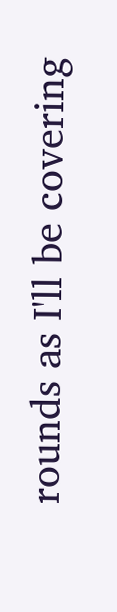rounds as I'll be covering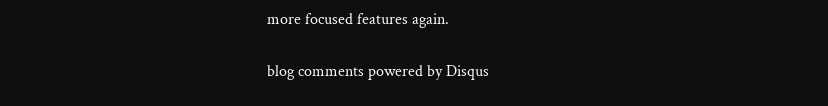more focused features again.

blog comments powered by Disqus